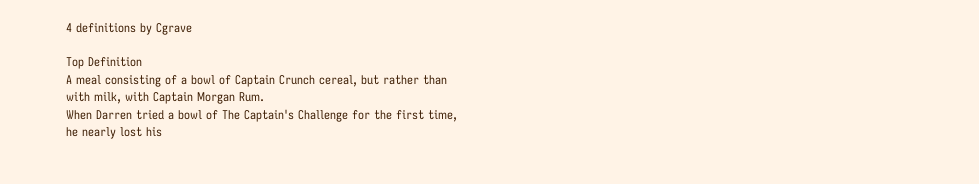4 definitions by Cgrave

Top Definition
A meal consisting of a bowl of Captain Crunch cereal, but rather than with milk, with Captain Morgan Rum.
When Darren tried a bowl of The Captain's Challenge for the first time, he nearly lost his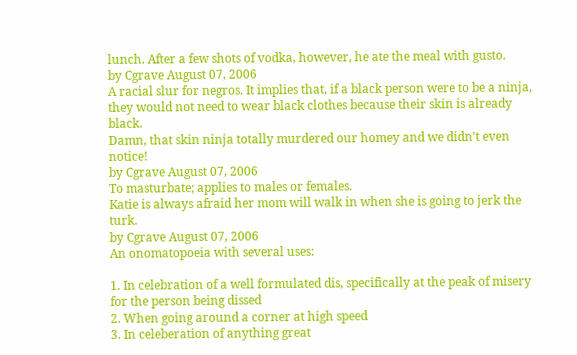lunch. After a few shots of vodka, however, he ate the meal with gusto.
by Cgrave August 07, 2006
A racial slur for negros. It implies that, if a black person were to be a ninja, they would not need to wear black clothes because their skin is already black.
Damn, that skin ninja totally murdered our homey and we didn't even notice!
by Cgrave August 07, 2006
To masturbate; applies to males or females.
Katie is always afraid her mom will walk in when she is going to jerk the turk.
by Cgrave August 07, 2006
An onomatopoeia with several uses:

1. In celebration of a well formulated dis, specifically at the peak of misery for the person being dissed
2. When going around a corner at high speed
3. In celeberation of anything great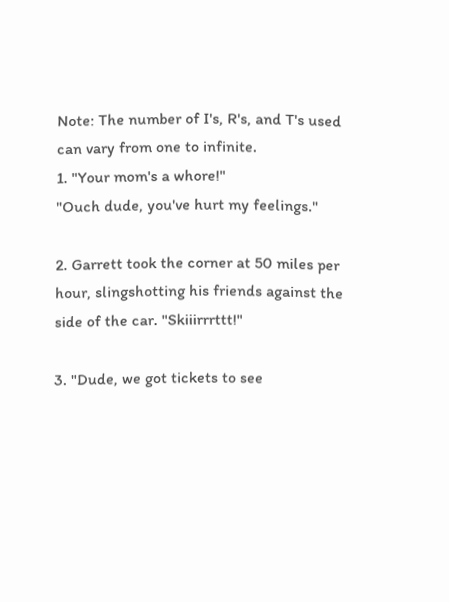Note: The number of I's, R's, and T's used can vary from one to infinite.
1. "Your mom's a whore!"
"Ouch dude, you've hurt my feelings."

2. Garrett took the corner at 50 miles per hour, slingshotting his friends against the side of the car. "Skiiirrrttt!"

3. "Dude, we got tickets to see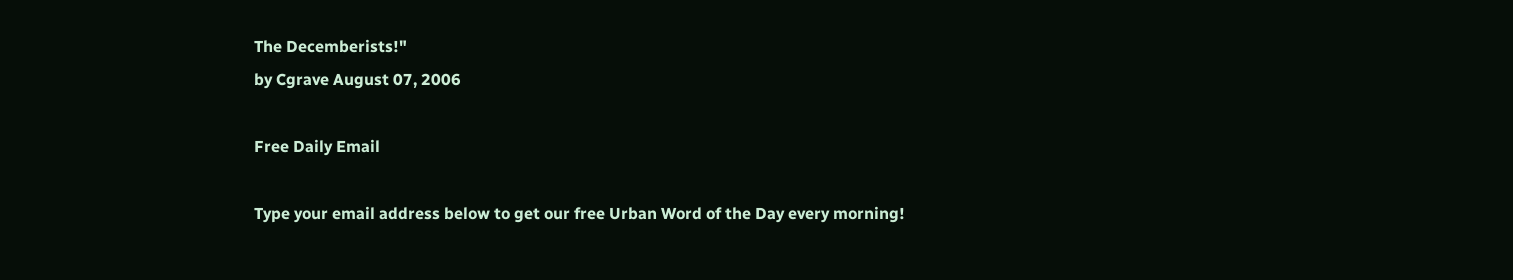The Decemberists!"
by Cgrave August 07, 2006

Free Daily Email

Type your email address below to get our free Urban Word of the Day every morning!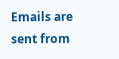Emails are sent from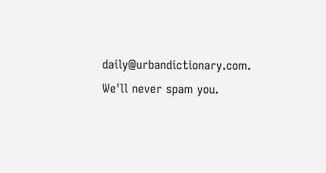daily@urbandictionary.com. We'll never spam you.